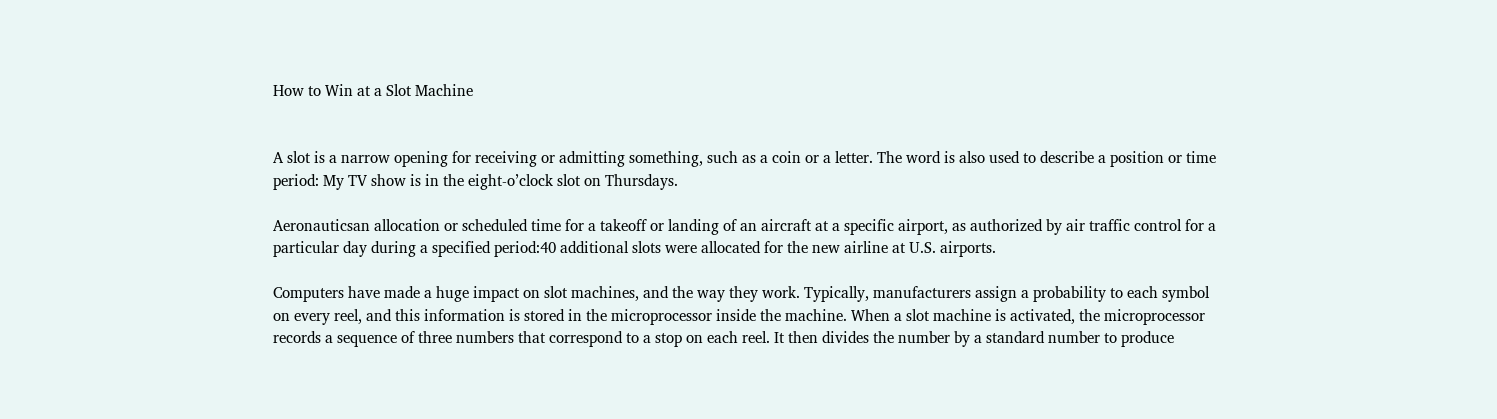How to Win at a Slot Machine


A slot is a narrow opening for receiving or admitting something, such as a coin or a letter. The word is also used to describe a position or time period: My TV show is in the eight-o’clock slot on Thursdays.

Aeronauticsan allocation or scheduled time for a takeoff or landing of an aircraft at a specific airport, as authorized by air traffic control for a particular day during a specified period:40 additional slots were allocated for the new airline at U.S. airports.

Computers have made a huge impact on slot machines, and the way they work. Typically, manufacturers assign a probability to each symbol on every reel, and this information is stored in the microprocessor inside the machine. When a slot machine is activated, the microprocessor records a sequence of three numbers that correspond to a stop on each reel. It then divides the number by a standard number to produce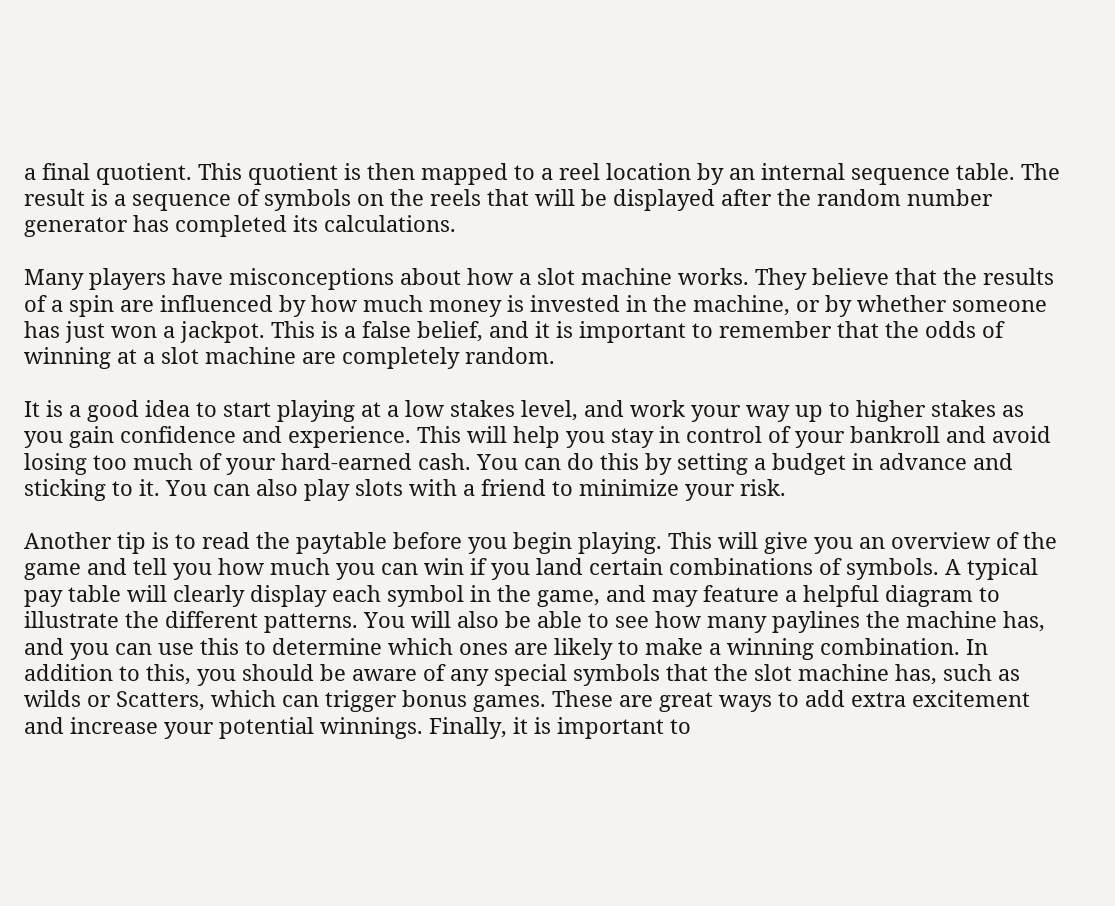a final quotient. This quotient is then mapped to a reel location by an internal sequence table. The result is a sequence of symbols on the reels that will be displayed after the random number generator has completed its calculations.

Many players have misconceptions about how a slot machine works. They believe that the results of a spin are influenced by how much money is invested in the machine, or by whether someone has just won a jackpot. This is a false belief, and it is important to remember that the odds of winning at a slot machine are completely random.

It is a good idea to start playing at a low stakes level, and work your way up to higher stakes as you gain confidence and experience. This will help you stay in control of your bankroll and avoid losing too much of your hard-earned cash. You can do this by setting a budget in advance and sticking to it. You can also play slots with a friend to minimize your risk.

Another tip is to read the paytable before you begin playing. This will give you an overview of the game and tell you how much you can win if you land certain combinations of symbols. A typical pay table will clearly display each symbol in the game, and may feature a helpful diagram to illustrate the different patterns. You will also be able to see how many paylines the machine has, and you can use this to determine which ones are likely to make a winning combination. In addition to this, you should be aware of any special symbols that the slot machine has, such as wilds or Scatters, which can trigger bonus games. These are great ways to add extra excitement and increase your potential winnings. Finally, it is important to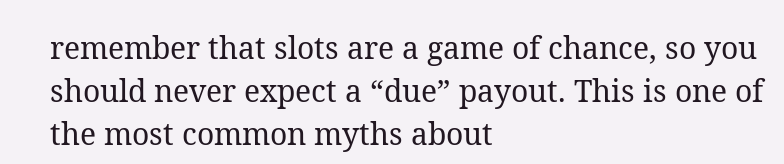remember that slots are a game of chance, so you should never expect a “due” payout. This is one of the most common myths about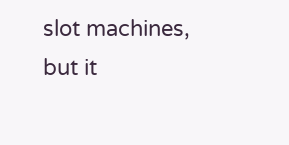slot machines, but it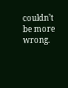couldn’t be more wrong.